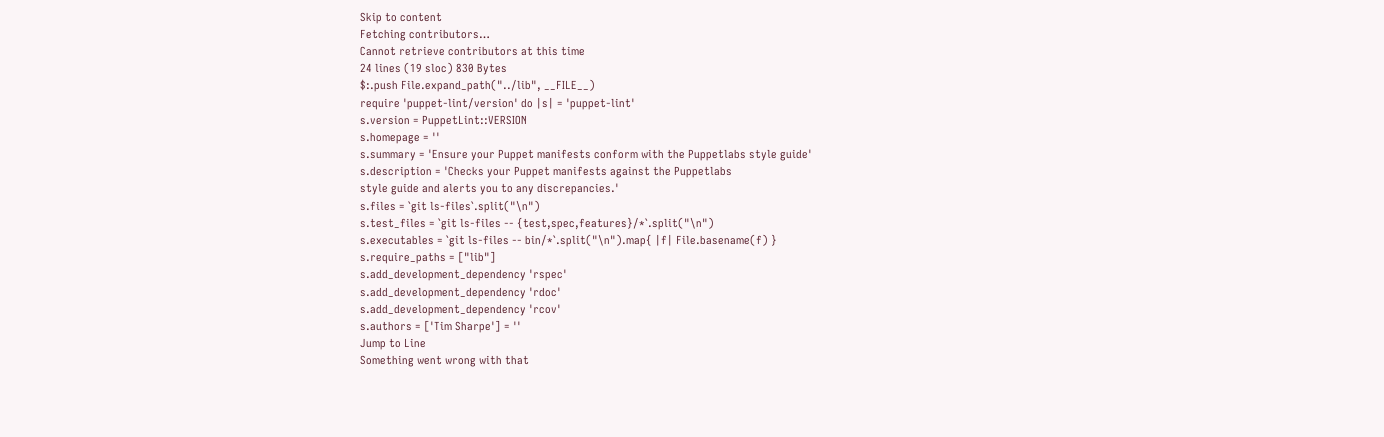Skip to content
Fetching contributors…
Cannot retrieve contributors at this time
24 lines (19 sloc) 830 Bytes
$:.push File.expand_path("../lib", __FILE__)
require 'puppet-lint/version' do |s| = 'puppet-lint'
s.version = PuppetLint::VERSION
s.homepage = ''
s.summary = 'Ensure your Puppet manifests conform with the Puppetlabs style guide'
s.description = 'Checks your Puppet manifests against the Puppetlabs
style guide and alerts you to any discrepancies.'
s.files = `git ls-files`.split("\n")
s.test_files = `git ls-files -- {test,spec,features}/*`.split("\n")
s.executables = `git ls-files -- bin/*`.split("\n").map{ |f| File.basename(f) }
s.require_paths = ["lib"]
s.add_development_dependency 'rspec'
s.add_development_dependency 'rdoc'
s.add_development_dependency 'rcov'
s.authors = ['Tim Sharpe'] = ''
Jump to Line
Something went wrong with that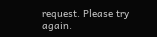request. Please try again.